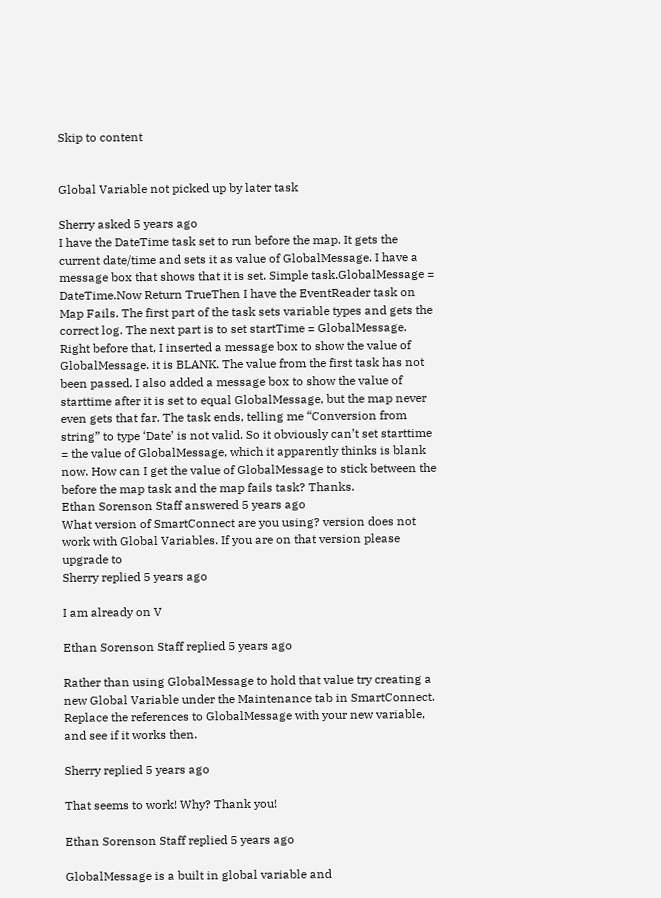Skip to content


Global Variable not picked up by later task

Sherry asked 5 years ago
I have the DateTime task set to run before the map. It gets the current date/time and sets it as value of GlobalMessage. I have a message box that shows that it is set. Simple task.GlobalMessage = DateTime.Now Return TrueThen I have the EventReader task on Map Fails. The first part of the task sets variable types and gets the correct log. The next part is to set startTime = GlobalMessage. Right before that, I inserted a message box to show the value of GlobalMessage. it is BLANK. The value from the first task has not been passed. I also added a message box to show the value of starttime after it is set to equal GlobalMessage, but the map never even gets that far. The task ends, telling me “Conversion from string” to type ‘Date’ is not valid. So it obviously can’t set starttime = the value of GlobalMessage, which it apparently thinks is blank now. How can I get the value of GlobalMessage to stick between the before the map task and the map fails task? Thanks.
Ethan Sorenson Staff answered 5 years ago
What version of SmartConnect are you using? version does not work with Global Variables. If you are on that version please upgrade to
Sherry replied 5 years ago

I am already on V

Ethan Sorenson Staff replied 5 years ago

Rather than using GlobalMessage to hold that value try creating a new Global Variable under the Maintenance tab in SmartConnect. Replace the references to GlobalMessage with your new variable, and see if it works then.

Sherry replied 5 years ago

That seems to work! Why? Thank you!

Ethan Sorenson Staff replied 5 years ago

GlobalMessage is a built in global variable and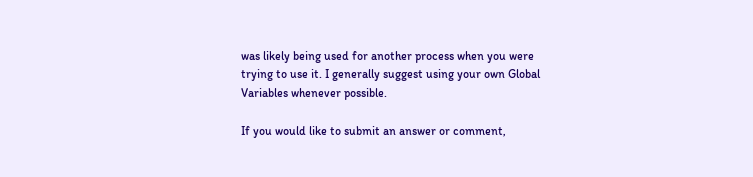was likely being used for another process when you were trying to use it. I generally suggest using your own Global Variables whenever possible.

If you would like to submit an answer or comment,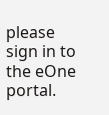please sign in to the eOne portal.